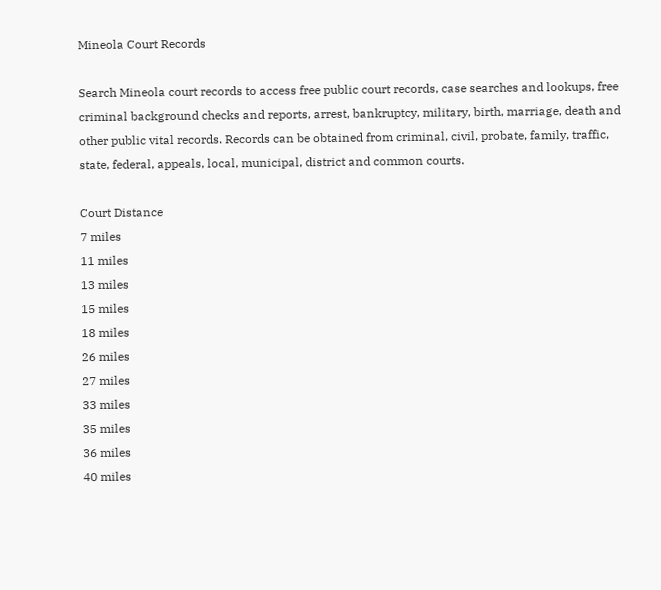Mineola Court Records

Search Mineola court records to access free public court records, case searches and lookups, free criminal background checks and reports, arrest, bankruptcy, military, birth, marriage, death and other public vital records. Records can be obtained from criminal, civil, probate, family, traffic, state, federal, appeals, local, municipal, district and common courts.

Court Distance
7 miles
11 miles
13 miles
15 miles
18 miles
26 miles
27 miles
33 miles
35 miles
36 miles
40 miles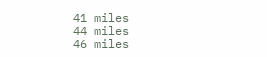41 miles
44 miles
46 miles